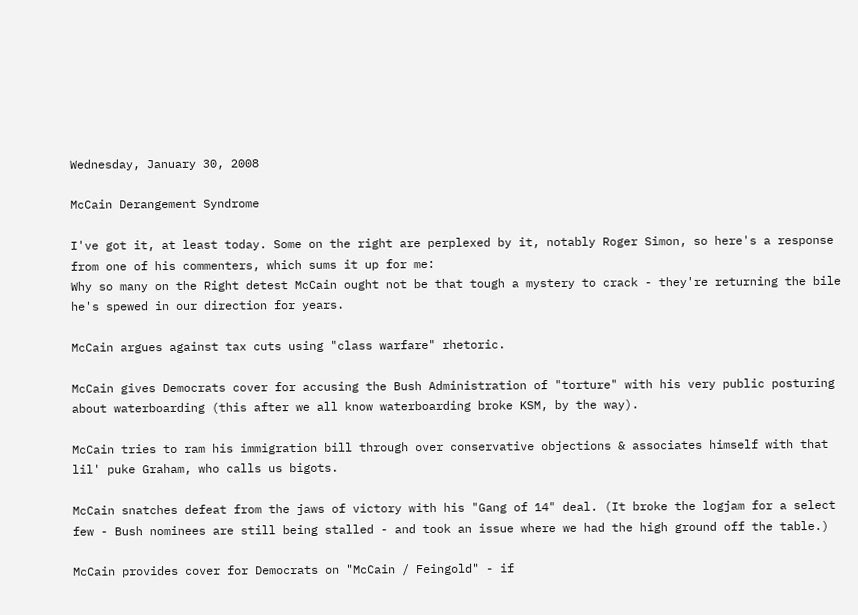Wednesday, January 30, 2008

McCain Derangement Syndrome

I've got it, at least today. Some on the right are perplexed by it, notably Roger Simon, so here's a response from one of his commenters, which sums it up for me:
Why so many on the Right detest McCain ought not be that tough a mystery to crack - they're returning the bile he's spewed in our direction for years.

McCain argues against tax cuts using "class warfare" rhetoric.

McCain gives Democrats cover for accusing the Bush Administration of "torture" with his very public posturing about waterboarding (this after we all know waterboarding broke KSM, by the way).

McCain tries to ram his immigration bill through over conservative objections & associates himself with that lil' puke Graham, who calls us bigots.

McCain snatches defeat from the jaws of victory with his "Gang of 14" deal. (It broke the logjam for a select few - Bush nominees are still being stalled - and took an issue where we had the high ground off the table.)

McCain provides cover for Democrats on "McCain / Feingold" - if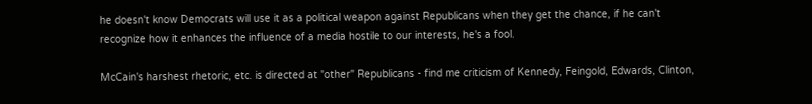he doesn't know Democrats will use it as a political weapon against Republicans when they get the chance, if he can't recognize how it enhances the influence of a media hostile to our interests, he's a fool.

McCain's harshest rhetoric, etc. is directed at "other" Republicans - find me criticism of Kennedy, Feingold, Edwards, Clinton,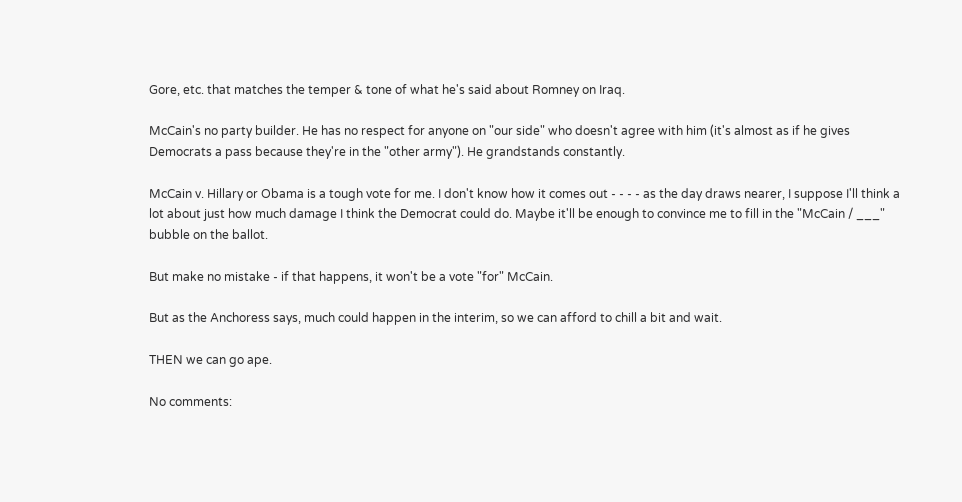Gore, etc. that matches the temper & tone of what he's said about Romney on Iraq.

McCain's no party builder. He has no respect for anyone on "our side" who doesn't agree with him (it's almost as if he gives Democrats a pass because they're in the "other army"). He grandstands constantly.

McCain v. Hillary or Obama is a tough vote for me. I don't know how it comes out - - - - as the day draws nearer, I suppose I'll think a lot about just how much damage I think the Democrat could do. Maybe it'll be enough to convince me to fill in the "McCain / ___" bubble on the ballot.

But make no mistake - if that happens, it won't be a vote "for" McCain.

But as the Anchoress says, much could happen in the interim, so we can afford to chill a bit and wait.

THEN we can go ape.

No comments: